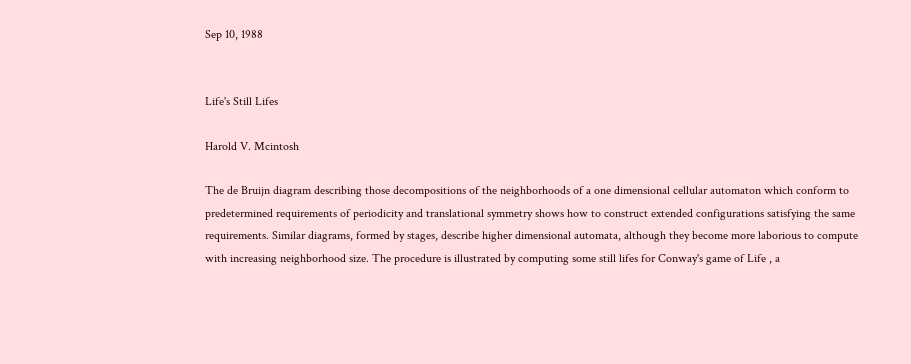Sep 10, 1988


Life's Still Lifes

Harold V. Mcintosh

The de Bruijn diagram describing those decompositions of the neighborhoods of a one dimensional cellular automaton which conform to predetermined requirements of periodicity and translational symmetry shows how to construct extended configurations satisfying the same requirements. Similar diagrams, formed by stages, describe higher dimensional automata, although they become more laborious to compute with increasing neighborhood size. The procedure is illustrated by computing some still lifes for Conway's game of Life , a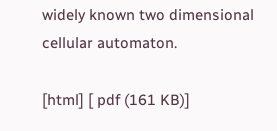widely known two dimensional cellular automaton.

[html] [ pdf (161 KB)]